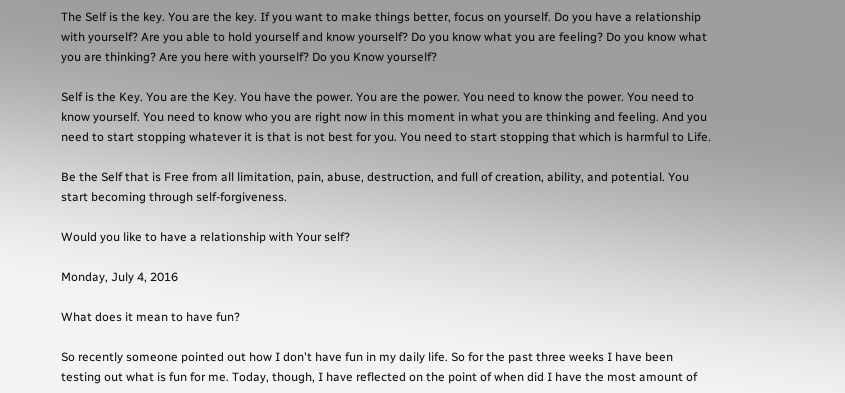The Self is the key. You are the key. If you want to make things better, focus on yourself. Do you have a relationship with yourself? Are you able to hold yourself and know yourself? Do you know what you are feeling? Do you know what you are thinking? Are you here with yourself? Do you Know yourself?

Self is the Key. You are the Key. You have the power. You are the power. You need to know the power. You need to know yourself. You need to know who you are right now in this moment in what you are thinking and feeling. And you need to start stopping whatever it is that is not best for you. You need to start stopping that which is harmful to Life.

Be the Self that is Free from all limitation, pain, abuse, destruction, and full of creation, ability, and potential. You start becoming through self-forgiveness.

Would you like to have a relationship with Your self?

Monday, July 4, 2016

What does it mean to have fun?

So recently someone pointed out how I don't have fun in my daily life. So for the past three weeks I have been testing out what is fun for me. Today, though, I have reflected on the point of when did I have the most amount of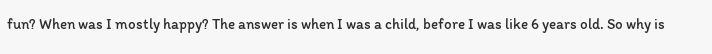fun? When was I mostly happy? The answer is when I was a child, before I was like 6 years old. So why is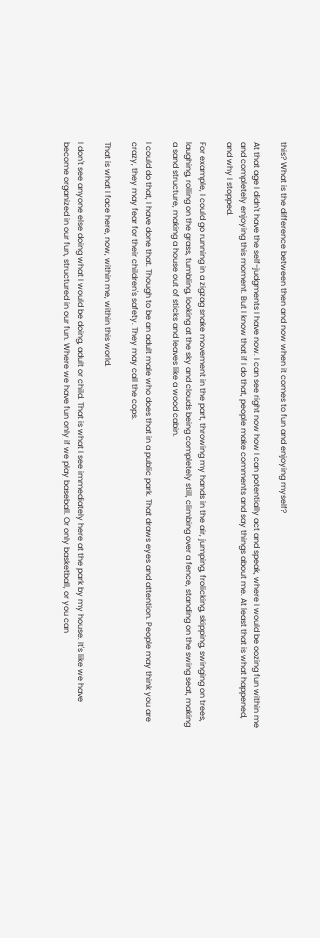this? What is the difference between then and now when it comes to fun and enjoying myself?

At that age I didn't have the self-judgments I have now. I can see right now how I can potentially act and speak, where I would be oozing fun within me and completely enjoying this moment. But I know that if I do that, people make comments and say things about me. At least that is what happened, and why I stopped.

For example, I could go running in a zigzag snake movement in the part, throwing my hands in the air, jumping, frolicking, skipping, swinging on trees, laughing, rolling on the grass, tumbling, looking at the sky and clouds being completely still, climbing over a fence, standing on the swing seat, making a sand structure, making a house out of sticks and leaves like a wood cabin.

I could do that, I have done that. Though to be an adult male who does that in a public park. That draws eyes and attention. People may think you are crazy, they may fear for their children's safety. They may call the cops.

That is what I face here, now, within me, within this world.

I don't see anyone else doing what I would be doing, adult or child. That is what I see immediately here at the park by my house. It's like we have become organized in our fun, structured in our fun. Where we have fun only if we play baseball. Or only basketball, or you can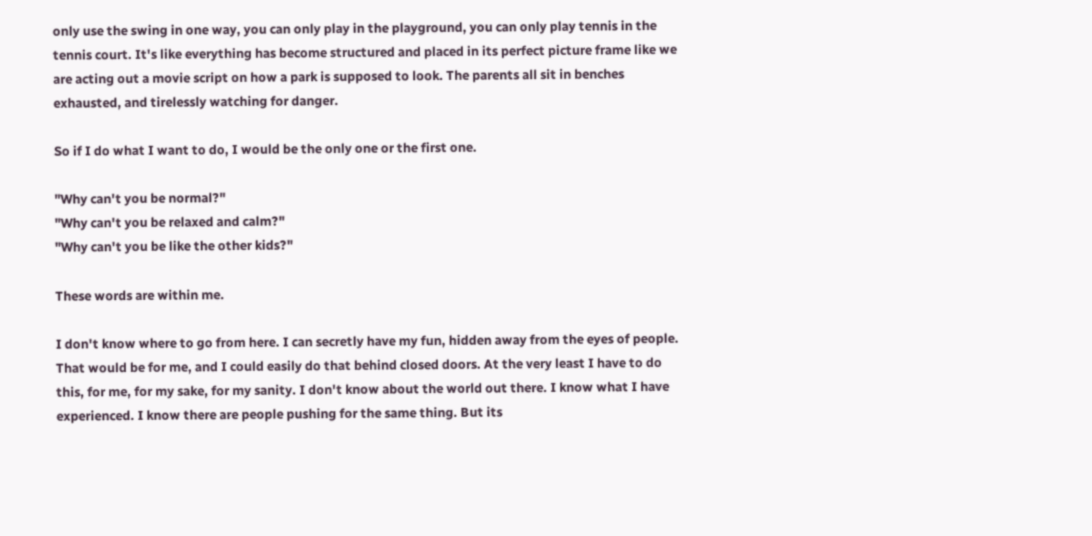only use the swing in one way, you can only play in the playground, you can only play tennis in the tennis court. It's like everything has become structured and placed in its perfect picture frame like we are acting out a movie script on how a park is supposed to look. The parents all sit in benches exhausted, and tirelessly watching for danger.

So if I do what I want to do, I would be the only one or the first one.

"Why can't you be normal?"
"Why can't you be relaxed and calm?"
"Why can't you be like the other kids?"

These words are within me.

I don't know where to go from here. I can secretly have my fun, hidden away from the eyes of people. That would be for me, and I could easily do that behind closed doors. At the very least I have to do this, for me, for my sake, for my sanity. I don't know about the world out there. I know what I have experienced. I know there are people pushing for the same thing. But its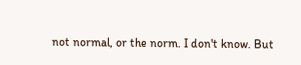not normal, or the norm. I don't know. But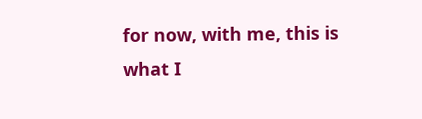for now, with me, this is what I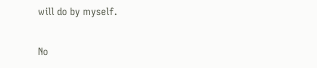will do by myself.

No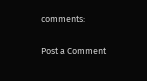comments:

Post a Comment